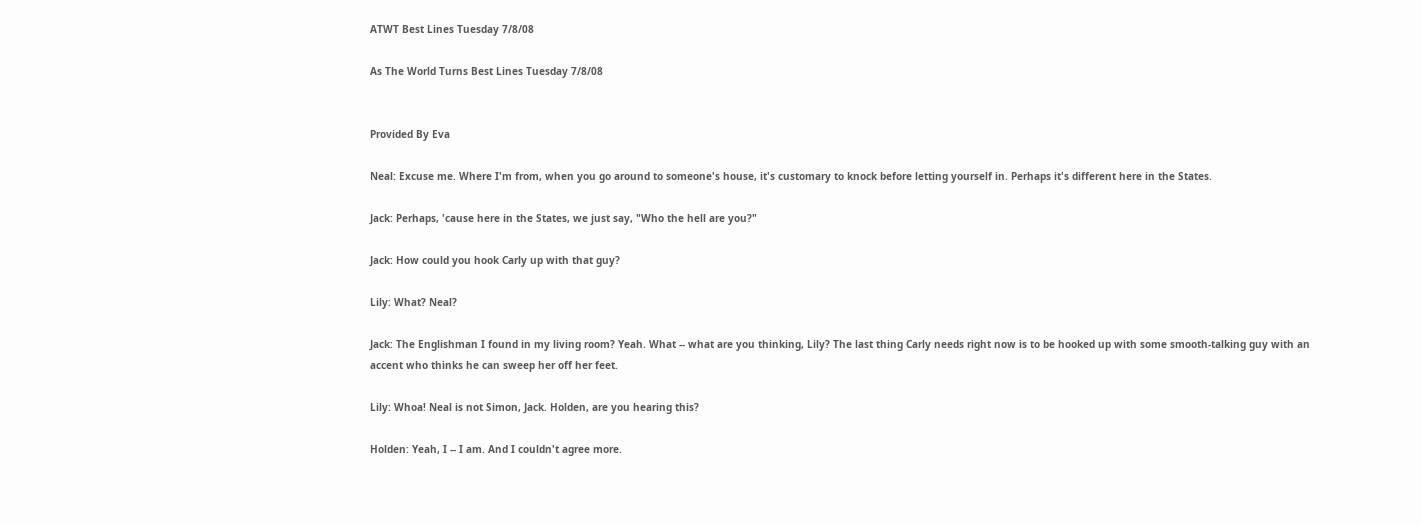ATWT Best Lines Tuesday 7/8/08

As The World Turns Best Lines Tuesday 7/8/08


Provided By Eva

Neal: Excuse me. Where I'm from, when you go around to someone's house, it's customary to knock before letting yourself in. Perhaps it's different here in the States.

Jack: Perhaps, 'cause here in the States, we just say, "Who the hell are you?"

Jack: How could you hook Carly up with that guy?

Lily: What? Neal?

Jack: The Englishman I found in my living room? Yeah. What -- what are you thinking, Lily? The last thing Carly needs right now is to be hooked up with some smooth-talking guy with an accent who thinks he can sweep her off her feet.

Lily: Whoa! Neal is not Simon, Jack. Holden, are you hearing this?

Holden: Yeah, I -- I am. And I couldn't agree more.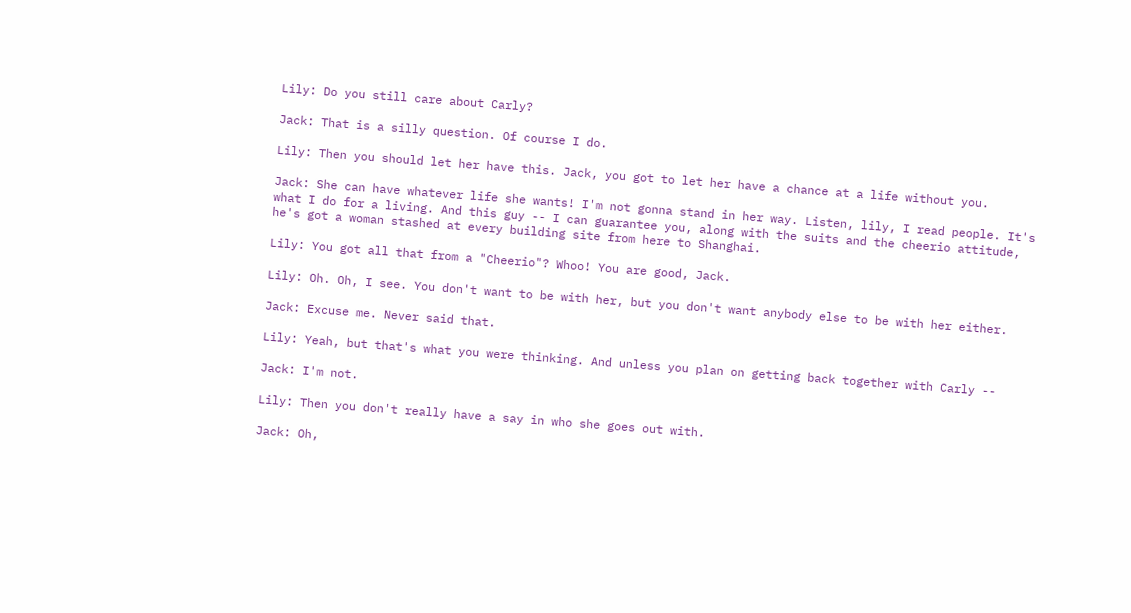Lily: Do you still care about Carly?

Jack: That is a silly question. Of course I do.

Lily: Then you should let her have this. Jack, you got to let her have a chance at a life without you.

Jack: She can have whatever life she wants! I'm not gonna stand in her way. Listen, lily, I read people. It's what I do for a living. And this guy -- I can guarantee you, along with the suits and the cheerio attitude, he's got a woman stashed at every building site from here to Shanghai.

Lily: You got all that from a "Cheerio"? Whoo! You are good, Jack.

Lily: Oh. Oh, I see. You don't want to be with her, but you don't want anybody else to be with her either.

Jack: Excuse me. Never said that.

Lily: Yeah, but that's what you were thinking. And unless you plan on getting back together with Carly --

Jack: I'm not.

Lily: Then you don't really have a say in who she goes out with.

Jack: Oh,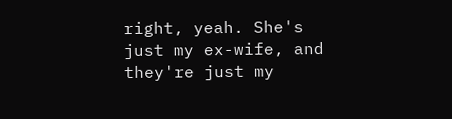right, yeah. She's just my ex-wife, and they're just my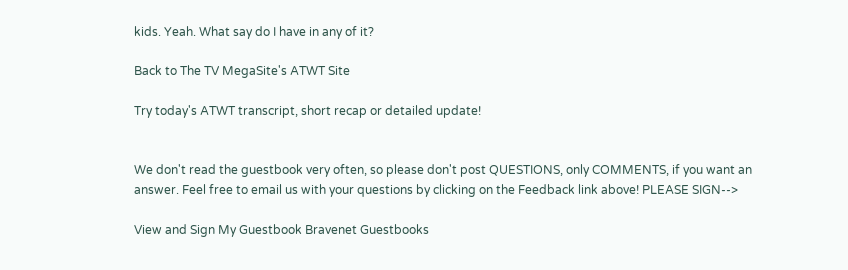kids. Yeah. What say do I have in any of it?

Back to The TV MegaSite's ATWT Site

Try today's ATWT transcript, short recap or detailed update!


We don't read the guestbook very often, so please don't post QUESTIONS, only COMMENTS, if you want an answer. Feel free to email us with your questions by clicking on the Feedback link above! PLEASE SIGN-->

View and Sign My Guestbook Bravenet Guestbooks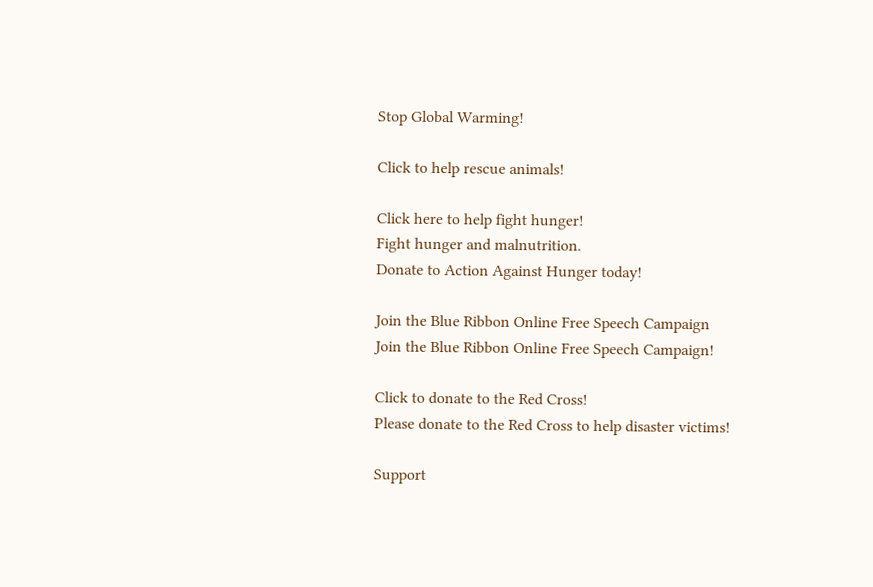Stop Global Warming!

Click to help rescue animals!

Click here to help fight hunger!
Fight hunger and malnutrition.
Donate to Action Against Hunger today!

Join the Blue Ribbon Online Free Speech Campaign
Join the Blue Ribbon Online Free Speech Campaign!

Click to donate to the Red Cross!
Please donate to the Red Cross to help disaster victims!

Support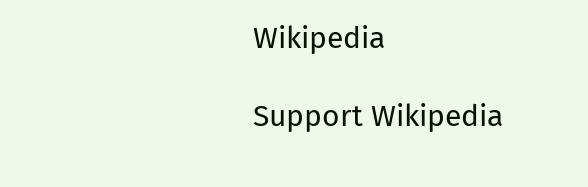Wikipedia

Support Wikipedia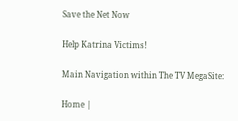Save the Net Now

Help Katrina Victims!

Main Navigation within The TV MegaSite:

Home |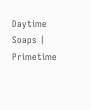Daytime Soaps | Primetime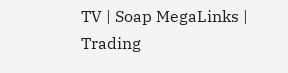TV | Soap MegaLinks | Trading